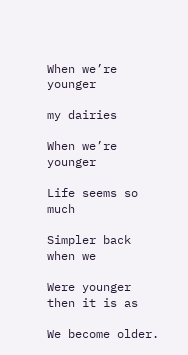When we’re younger

my dairies

When we’re younger

Life seems so much

Simpler back when we

Were younger then it is as

We become older.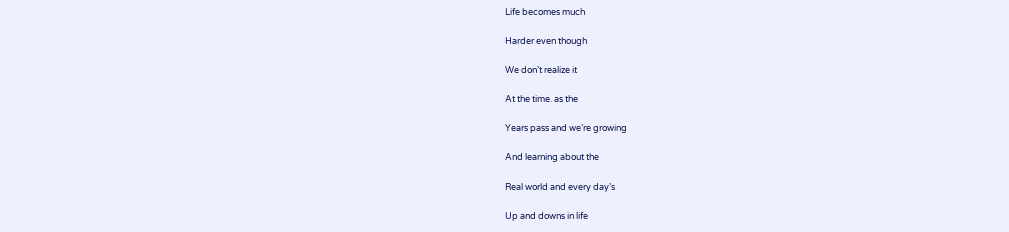Life becomes much

Harder even though

We don’t realize it

At the time. as the

Years pass and we’re growing

And learning about the

Real world and every day’s

Up and downs in life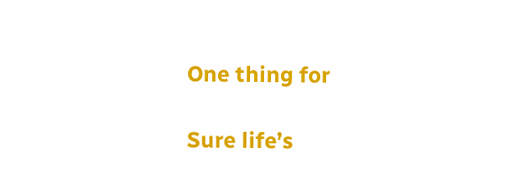One thing for

Sure life’s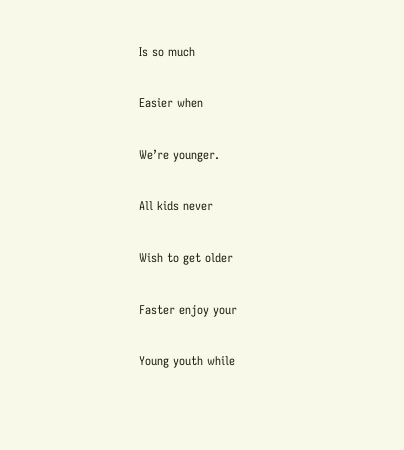Is so much

Easier when

We’re younger.

All kids never

Wish to get older

Faster enjoy your

Young youth while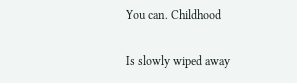You can. Childhood

Is slowly wiped away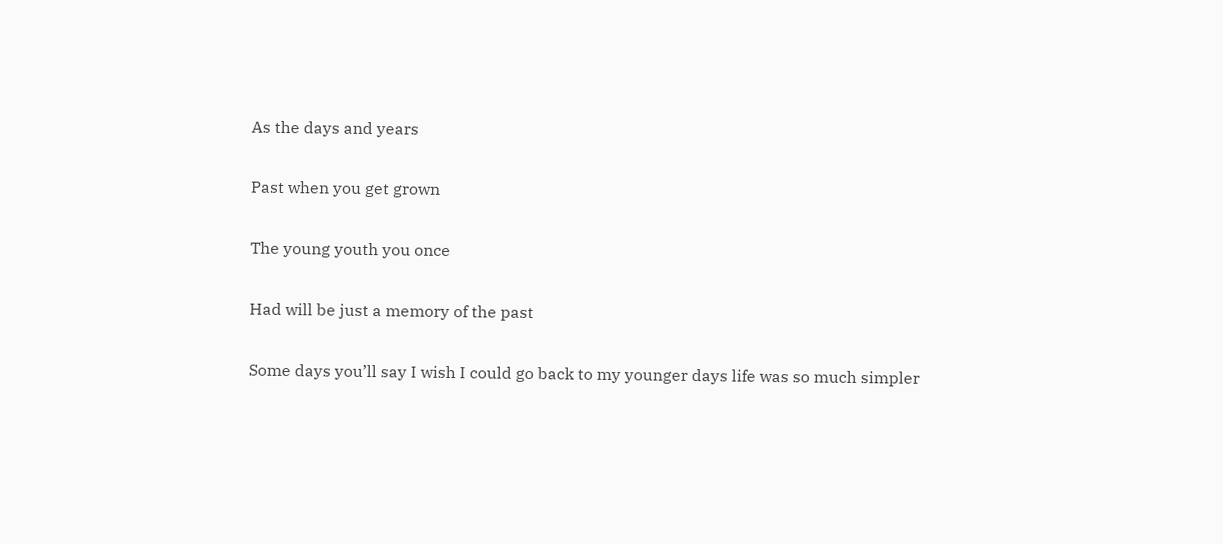As the days and years

Past when you get grown

The young youth you once

Had will be just a memory of the past

Some days you’ll say I wish I could go back to my younger days life was so much simpler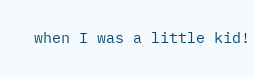when I was a little kid!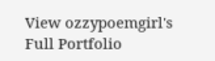View ozzypoemgirl's Full Portfolio